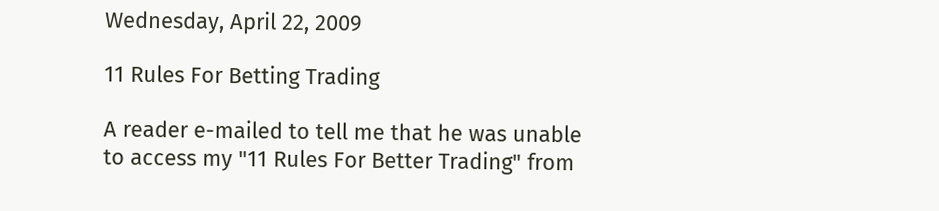Wednesday, April 22, 2009

11 Rules For Betting Trading

A reader e-mailed to tell me that he was unable to access my "11 Rules For Better Trading" from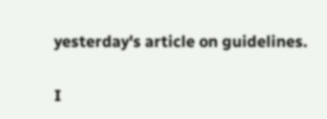yesterday's article on guidelines.

I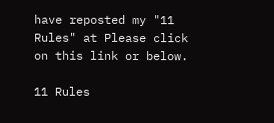have reposted my "11 Rules" at Please click on this link or below.

11 Rules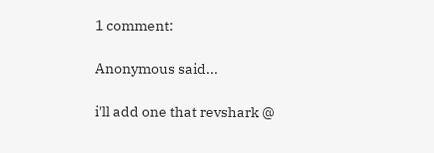1 comment:

Anonymous said...

i'll add one that revshark @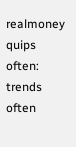realmoney quips often: trends often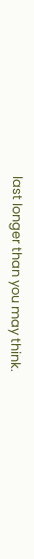last longer than you may think.